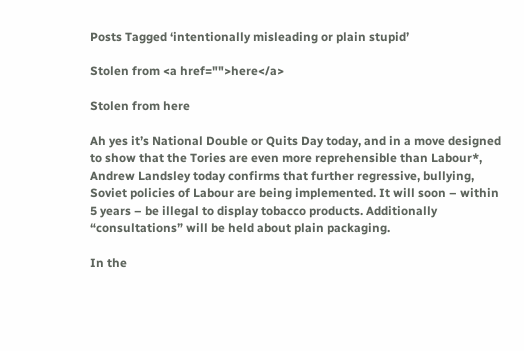Posts Tagged ‘intentionally misleading or plain stupid’

Stolen from <a href="">here</a>

Stolen from here

Ah yes it’s National Double or Quits Day today, and in a move designed to show that the Tories are even more reprehensible than Labour*, Andrew Landsley today confirms that further regressive, bullying, Soviet policies of Labour are being implemented. It will soon – within 5 years – be illegal to display tobacco products. Additionally “consultations” will be held about plain packaging.

In the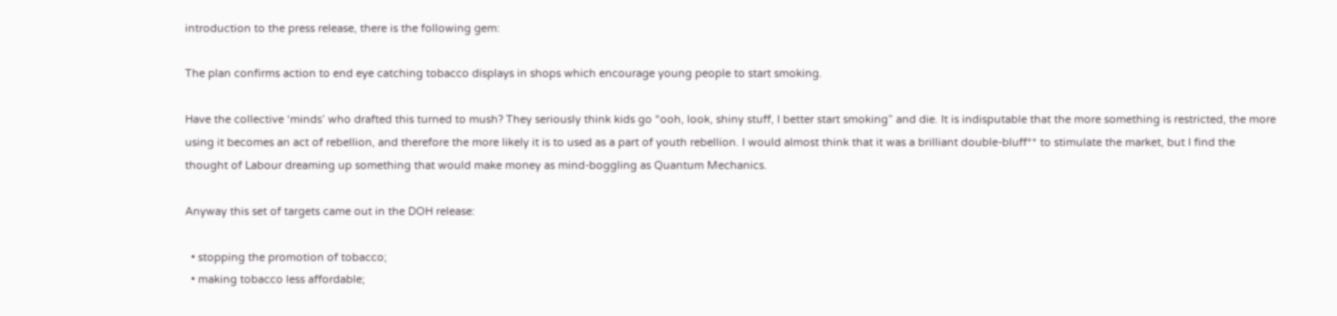introduction to the press release, there is the following gem:

The plan confirms action to end eye catching tobacco displays in shops which encourage young people to start smoking.

Have the collective ‘minds’ who drafted this turned to mush? They seriously think kids go “ooh, look, shiny stuff, I better start smoking” and die. It is indisputable that the more something is restricted, the more using it becomes an act of rebellion, and therefore the more likely it is to used as a part of youth rebellion. I would almost think that it was a brilliant double-bluff** to stimulate the market, but I find the thought of Labour dreaming up something that would make money as mind-boggling as Quantum Mechanics.

Anyway this set of targets came out in the DOH release:

  • stopping the promotion of tobacco;
  • making tobacco less affordable;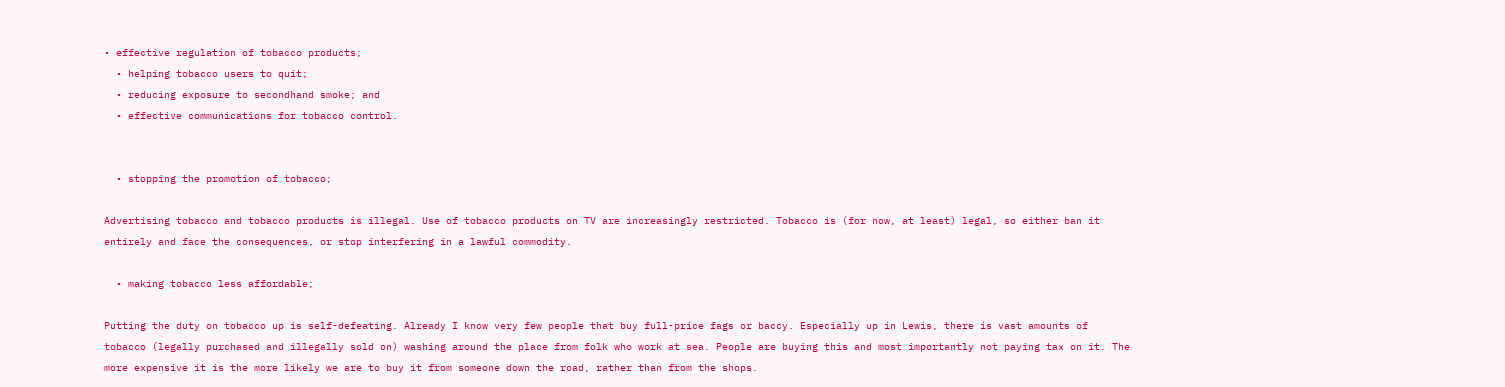• effective regulation of tobacco products;
  • helping tobacco users to quit;
  • reducing exposure to secondhand smoke; and
  • effective communications for tobacco control.


  • stopping the promotion of tobacco;

Advertising tobacco and tobacco products is illegal. Use of tobacco products on TV are increasingly restricted. Tobacco is (for now, at least) legal, so either ban it entirely and face the consequences, or stop interfering in a lawful commodity.

  • making tobacco less affordable;

Putting the duty on tobacco up is self-defeating. Already I know very few people that buy full-price fags or baccy. Especially up in Lewis, there is vast amounts of tobacco (legally purchased and illegally sold on) washing around the place from folk who work at sea. People are buying this and most importantly not paying tax on it. The more expensive it is the more likely we are to buy it from someone down the road, rather than from the shops.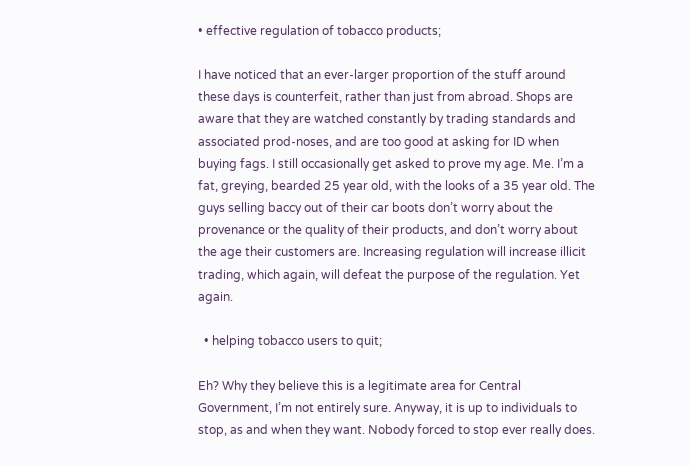• effective regulation of tobacco products;

I have noticed that an ever-larger proportion of the stuff around these days is counterfeit, rather than just from abroad. Shops are aware that they are watched constantly by trading standards and associated prod-noses, and are too good at asking for ID when buying fags. I still occasionally get asked to prove my age. Me. I’m a fat, greying, bearded 25 year old, with the looks of a 35 year old. The guys selling baccy out of their car boots don’t worry about the provenance or the quality of their products, and don’t worry about the age their customers are. Increasing regulation will increase illicit trading, which again, will defeat the purpose of the regulation. Yet again.

  • helping tobacco users to quit;

Eh? Why they believe this is a legitimate area for Central Government, I’m not entirely sure. Anyway, it is up to individuals to stop, as and when they want. Nobody forced to stop ever really does.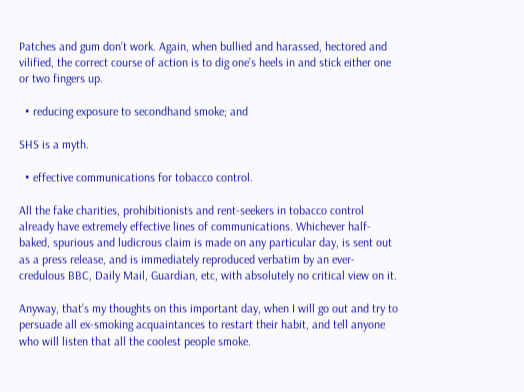Patches and gum don’t work. Again, when bullied and harassed, hectored and vilified, the correct course of action is to dig one’s heels in and stick either one or two fingers up.

  • reducing exposure to secondhand smoke; and

SHS is a myth.

  • effective communications for tobacco control.

All the fake charities, prohibitionists and rent-seekers in tobacco control already have extremely effective lines of communications. Whichever half-baked, spurious and ludicrous claim is made on any particular day, is sent out as a press release, and is immediately reproduced verbatim by an ever-credulous BBC, Daily Mail, Guardian, etc, with absolutely no critical view on it.

Anyway, that’s my thoughts on this important day, when I will go out and try to persuade all ex-smoking acquaintances to restart their habit, and tell anyone who will listen that all the coolest people smoke.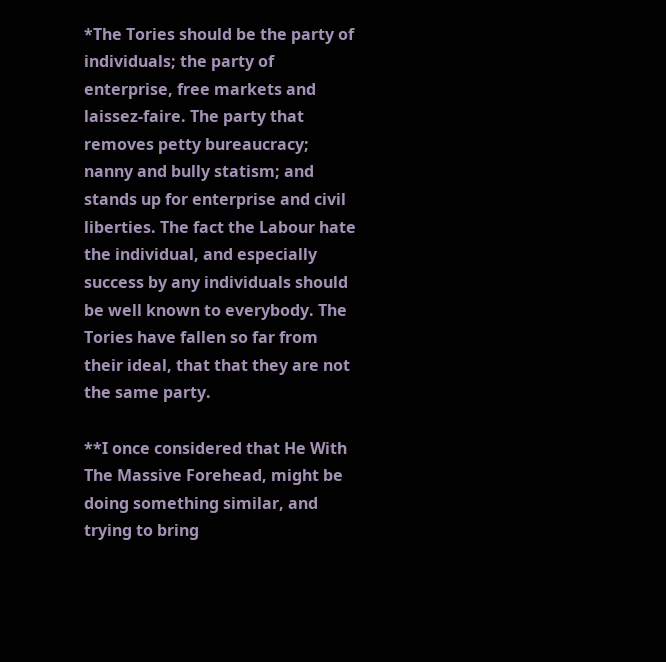*The Tories should be the party of individuals; the party of enterprise, free markets and laissez-faire. The party that removes petty bureaucracy; nanny and bully statism; and stands up for enterprise and civil liberties. The fact the Labour hate the individual, and especially success by any individuals should be well known to everybody. The Tories have fallen so far from their ideal, that that they are not the same party.

**I once considered that He With The Massive Forehead, might be doing something similar, and trying to bring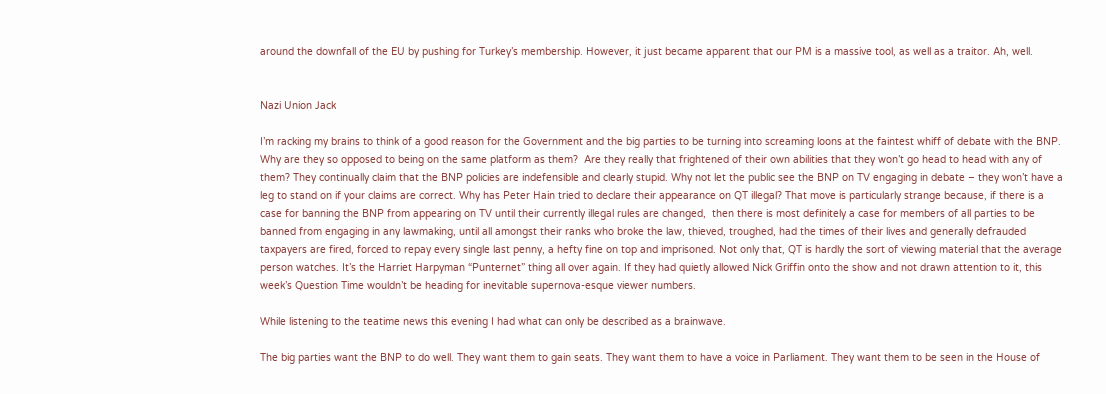around the downfall of the EU by pushing for Turkey’s membership. However, it just became apparent that our PM is a massive tool, as well as a traitor. Ah, well.


Nazi Union Jack

I’m racking my brains to think of a good reason for the Government and the big parties to be turning into screaming loons at the faintest whiff of debate with the BNP. Why are they so opposed to being on the same platform as them?  Are they really that frightened of their own abilities that they won’t go head to head with any of them? They continually claim that the BNP policies are indefensible and clearly stupid. Why not let the public see the BNP on TV engaging in debate – they won’t have a leg to stand on if your claims are correct. Why has Peter Hain tried to declare their appearance on QT illegal? That move is particularly strange because, if there is a case for banning the BNP from appearing on TV until their currently illegal rules are changed,  then there is most definitely a case for members of all parties to be banned from engaging in any lawmaking, until all amongst their ranks who broke the law, thieved, troughed, had the times of their lives and generally defrauded taxpayers are fired, forced to repay every single last penny, a hefty fine on top and imprisoned. Not only that, QT is hardly the sort of viewing material that the average person watches. It’s the Harriet Harpyman “Punternet” thing all over again. If they had quietly allowed Nick Griffin onto the show and not drawn attention to it, this week’s Question Time wouldn’t be heading for inevitable supernova-esque viewer numbers.

While listening to the teatime news this evening I had what can only be described as a brainwave.

The big parties want the BNP to do well. They want them to gain seats. They want them to have a voice in Parliament. They want them to be seen in the House of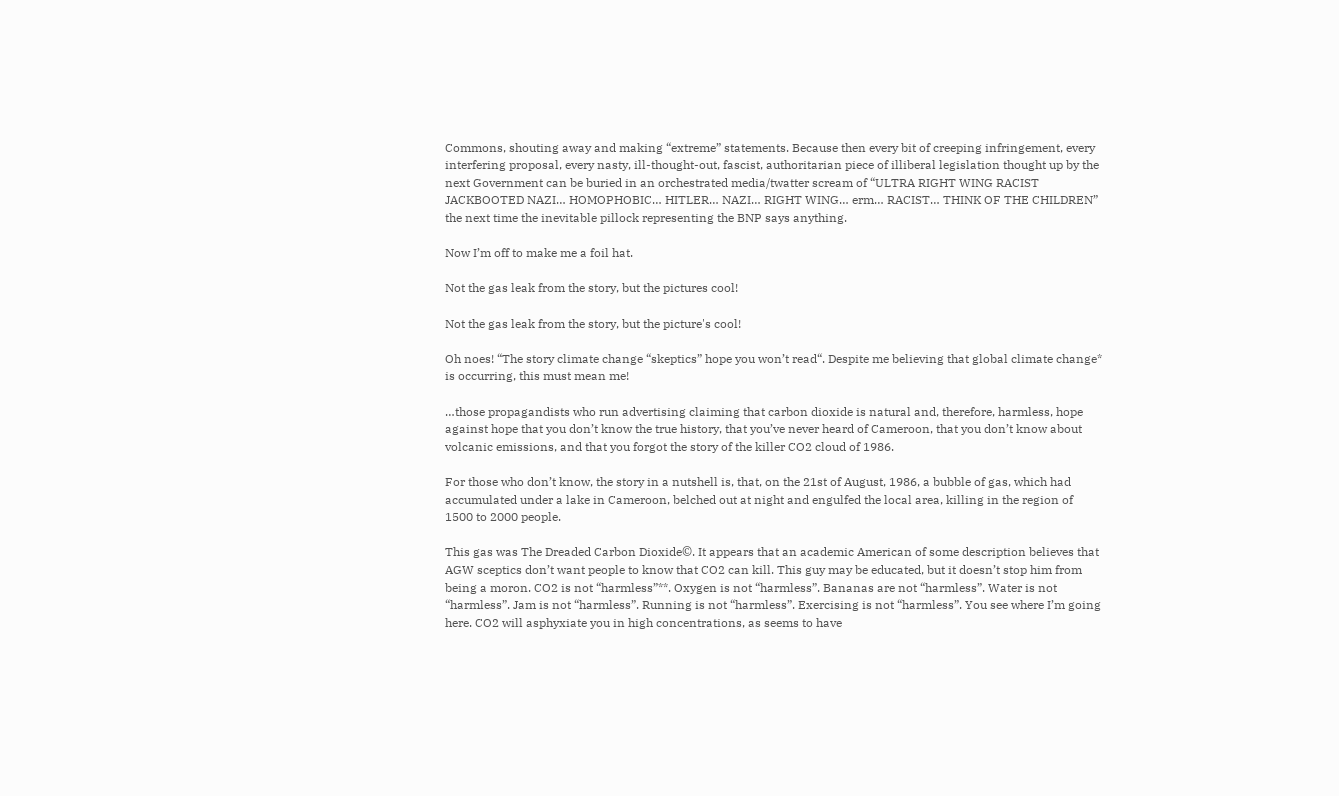Commons, shouting away and making “extreme” statements. Because then every bit of creeping infringement, every interfering proposal, every nasty, ill-thought-out, fascist, authoritarian piece of illiberal legislation thought up by the next Government can be buried in an orchestrated media/twatter scream of “ULTRA RIGHT WING RACIST JACKBOOTED NAZI… HOMOPHOBIC… HITLER… NAZI… RIGHT WING… erm… RACIST… THINK OF THE CHILDREN” the next time the inevitable pillock representing the BNP says anything.

Now I’m off to make me a foil hat.

Not the gas leak from the story, but the pictures cool!

Not the gas leak from the story, but the picture's cool!

Oh noes! “The story climate change “skeptics” hope you won’t read“. Despite me believing that global climate change* is occurring, this must mean me!

…those propagandists who run advertising claiming that carbon dioxide is natural and, therefore, harmless, hope against hope that you don’t know the true history, that you’ve never heard of Cameroon, that you don’t know about volcanic emissions, and that you forgot the story of the killer CO2 cloud of 1986.

For those who don’t know, the story in a nutshell is, that, on the 21st of August, 1986, a bubble of gas, which had accumulated under a lake in Cameroon, belched out at night and engulfed the local area, killing in the region of  1500 to 2000 people.

This gas was The Dreaded Carbon Dioxide©. It appears that an academic American of some description believes that AGW sceptics don’t want people to know that CO2 can kill. This guy may be educated, but it doesn’t stop him from being a moron. CO2 is not “harmless”**. Oxygen is not “harmless”. Bananas are not “harmless”. Water is not “harmless”. Jam is not “harmless”. Running is not “harmless”. Exercising is not “harmless”. You see where I’m going here. CO2 will asphyxiate you in high concentrations, as seems to have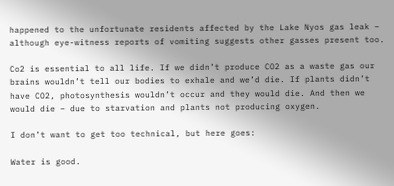happened to the unfortunate residents affected by the Lake Nyos gas leak – although eye-witness reports of vomiting suggests other gasses present too.

Co2 is essential to all life. If we didn’t produce CO2 as a waste gas our brains wouldn’t tell our bodies to exhale and we’d die. If plants didn’t have CO2, photosynthesis wouldn’t occur and they would die. And then we would die – due to starvation and plants not producing oxygen.

I don’t want to get too technical, but here goes:

Water is good.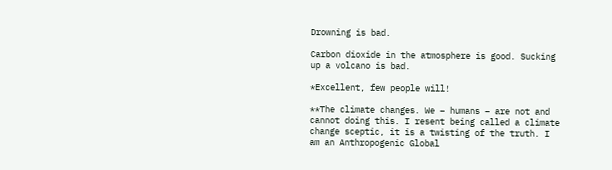Drowning is bad.

Carbon dioxide in the atmosphere is good. Sucking up a volcano is bad.

*Excellent, few people will!

**The climate changes. We – humans – are not and cannot doing this. I resent being called a climate change sceptic, it is a twisting of the truth. I am an Anthropogenic Global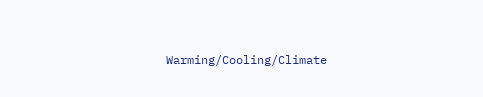Warming/Cooling/Climate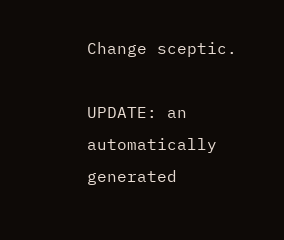Change sceptic.

UPDATE: an automatically generated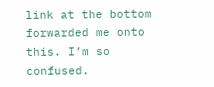link at the bottom forwarded me onto this. I’m so confused.